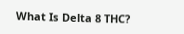What Is Delta 8 THC?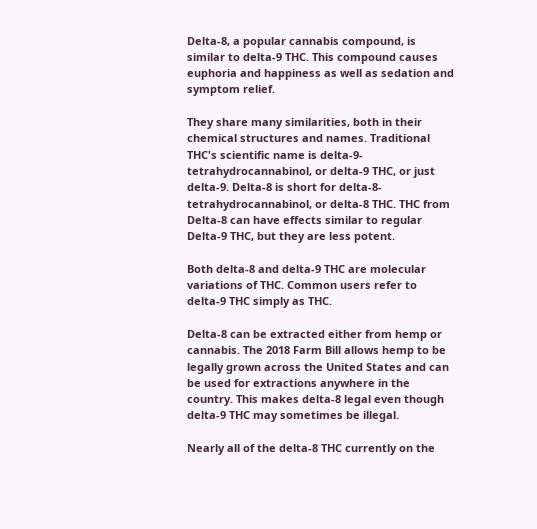Delta-8, a popular cannabis compound, is similar to delta-9 THC. This compound causes euphoria and happiness as well as sedation and symptom relief.

They share many similarities, both in their chemical structures and names. Traditional THC's scientific name is delta-9-tetrahydrocannabinol, or delta-9 THC, or just delta-9. Delta-8 is short for delta-8-tetrahydrocannabinol, or delta-8 THC. THC from Delta-8 can have effects similar to regular Delta-9 THC, but they are less potent.

Both delta-8 and delta-9 THC are molecular variations of THC. Common users refer to delta-9 THC simply as THC.

Delta-8 can be extracted either from hemp or cannabis. The 2018 Farm Bill allows hemp to be legally grown across the United States and can be used for extractions anywhere in the country. This makes delta-8 legal even though delta-9 THC may sometimes be illegal.

Nearly all of the delta-8 THC currently on the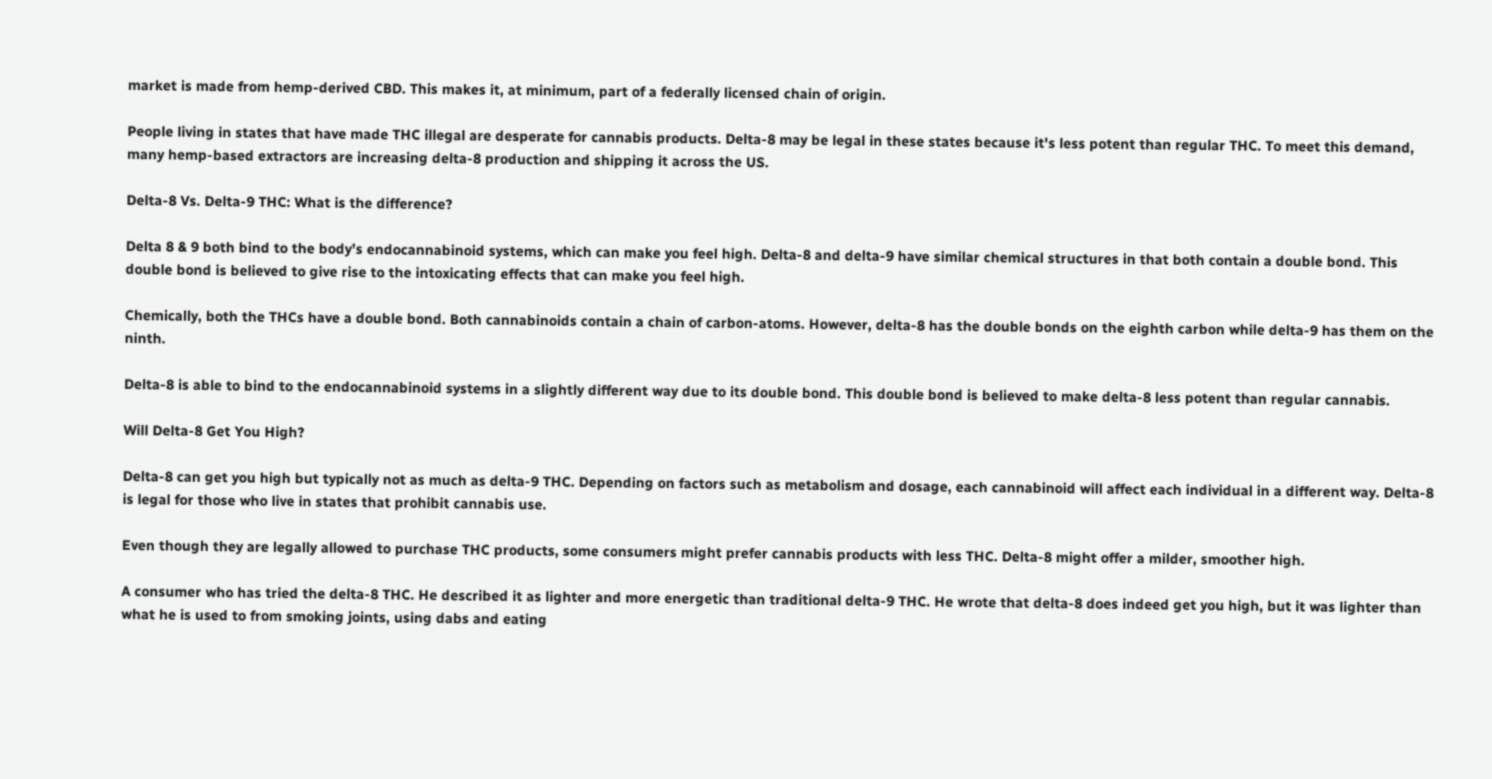market is made from hemp-derived CBD. This makes it, at minimum, part of a federally licensed chain of origin.

People living in states that have made THC illegal are desperate for cannabis products. Delta-8 may be legal in these states because it's less potent than regular THC. To meet this demand, many hemp-based extractors are increasing delta-8 production and shipping it across the US.

Delta-8 Vs. Delta-9 THC: What is the difference?

Delta 8 & 9 both bind to the body’s endocannabinoid systems, which can make you feel high. Delta-8 and delta-9 have similar chemical structures in that both contain a double bond. This double bond is believed to give rise to the intoxicating effects that can make you feel high.

Chemically, both the THCs have a double bond. Both cannabinoids contain a chain of carbon-atoms. However, delta-8 has the double bonds on the eighth carbon while delta-9 has them on the ninth.

Delta-8 is able to bind to the endocannabinoid systems in a slightly different way due to its double bond. This double bond is believed to make delta-8 less potent than regular cannabis.

Will Delta-8 Get You High?

Delta-8 can get you high but typically not as much as delta-9 THC. Depending on factors such as metabolism and dosage, each cannabinoid will affect each individual in a different way. Delta-8 is legal for those who live in states that prohibit cannabis use.

Even though they are legally allowed to purchase THC products, some consumers might prefer cannabis products with less THC. Delta-8 might offer a milder, smoother high.

A consumer who has tried the delta-8 THC. He described it as lighter and more energetic than traditional delta-9 THC. He wrote that delta-8 does indeed get you high, but it was lighter than what he is used to from smoking joints, using dabs and eating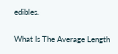edibles.

What Is The Average Length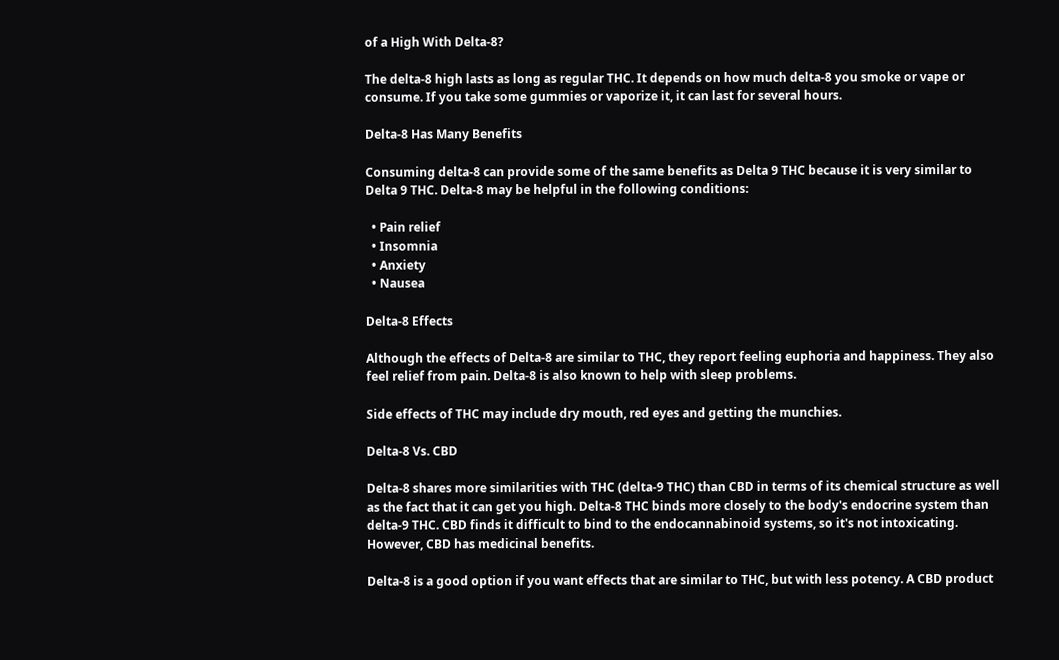of a High With Delta-8?

The delta-8 high lasts as long as regular THC. It depends on how much delta-8 you smoke or vape or consume. If you take some gummies or vaporize it, it can last for several hours.

Delta-8 Has Many Benefits

Consuming delta-8 can provide some of the same benefits as Delta 9 THC because it is very similar to Delta 9 THC. Delta-8 may be helpful in the following conditions:

  • Pain relief
  • Insomnia
  • Anxiety
  • Nausea

Delta-8 Effects

Although the effects of Delta-8 are similar to THC, they report feeling euphoria and happiness. They also feel relief from pain. Delta-8 is also known to help with sleep problems.

Side effects of THC may include dry mouth, red eyes and getting the munchies.

Delta-8 Vs. CBD

Delta-8 shares more similarities with THC (delta-9 THC) than CBD in terms of its chemical structure as well as the fact that it can get you high. Delta-8 THC binds more closely to the body's endocrine system than delta-9 THC. CBD finds it difficult to bind to the endocannabinoid systems, so it's not intoxicating. However, CBD has medicinal benefits.

Delta-8 is a good option if you want effects that are similar to THC, but with less potency. A CBD product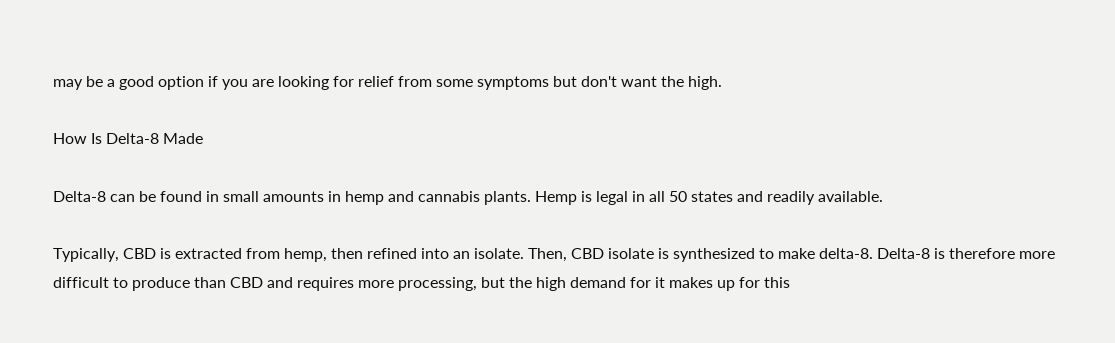may be a good option if you are looking for relief from some symptoms but don't want the high.

How Is Delta-8 Made

Delta-8 can be found in small amounts in hemp and cannabis plants. Hemp is legal in all 50 states and readily available.

Typically, CBD is extracted from hemp, then refined into an isolate. Then, CBD isolate is synthesized to make delta-8. Delta-8 is therefore more difficult to produce than CBD and requires more processing, but the high demand for it makes up for this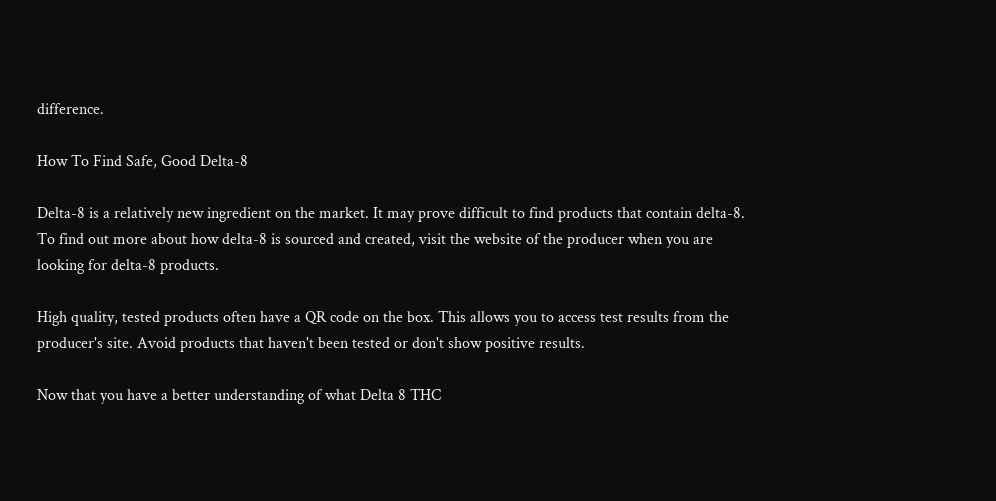difference.

How To Find Safe, Good Delta-8

Delta-8 is a relatively new ingredient on the market. It may prove difficult to find products that contain delta-8. To find out more about how delta-8 is sourced and created, visit the website of the producer when you are looking for delta-8 products.

High quality, tested products often have a QR code on the box. This allows you to access test results from the producer's site. Avoid products that haven't been tested or don't show positive results.

Now that you have a better understanding of what Delta 8 THC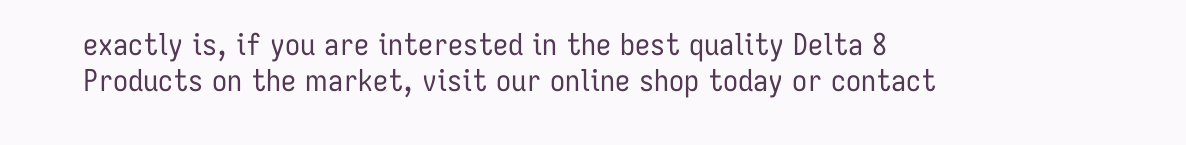exactly is, if you are interested in the best quality Delta 8 Products on the market, visit our online shop today or contact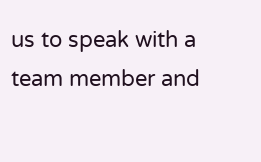us to speak with a team member and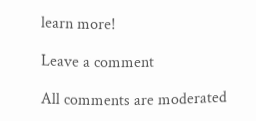learn more!

Leave a comment

All comments are moderated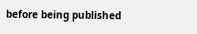before being published